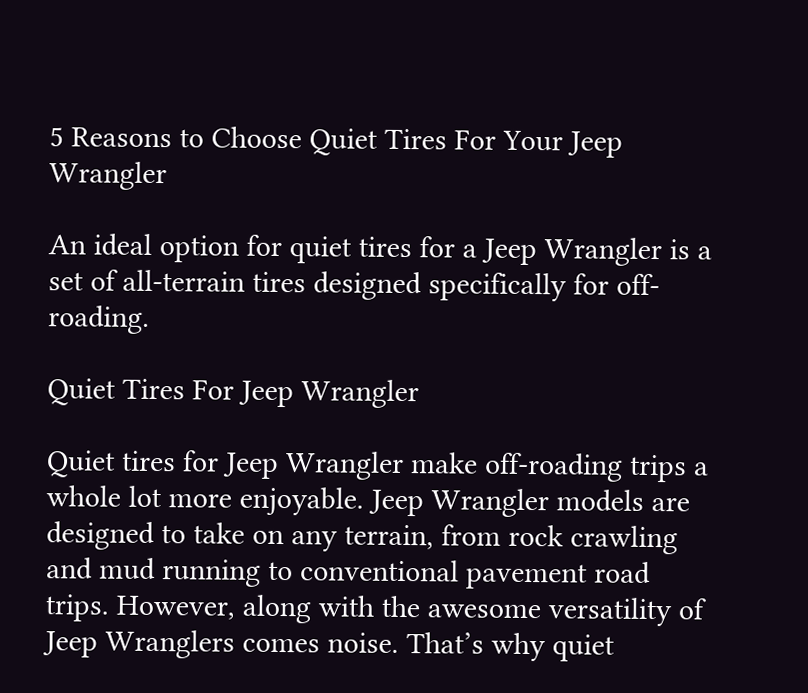5 Reasons to Choose Quiet Tires For Your Jeep Wrangler

An ideal option for quiet tires for a Jeep Wrangler is a set of all-terrain tires designed specifically for off-roading.

Quiet Tires For Jeep Wrangler

Quiet tires for Jeep Wrangler make off-roading trips a whole lot more enjoyable. Jeep Wrangler models are designed to take on any terrain, from rock crawling and mud running to conventional pavement road trips. However, along with the awesome versatility of Jeep Wranglers comes noise. That’s why quiet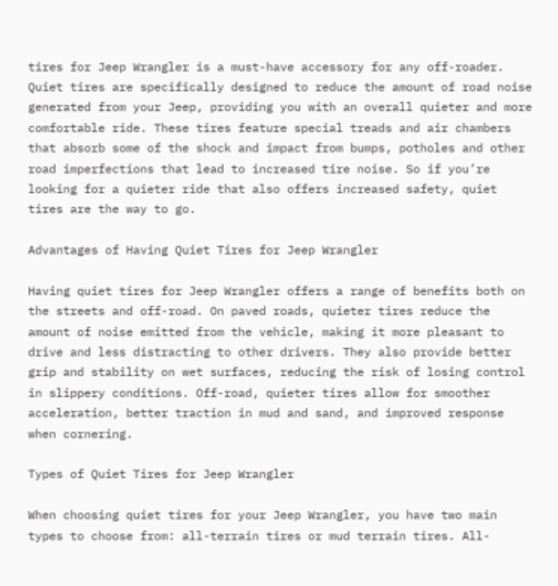tires for Jeep Wrangler is a must-have accessory for any off-roader. Quiet tires are specifically designed to reduce the amount of road noise generated from your Jeep, providing you with an overall quieter and more comfortable ride. These tires feature special treads and air chambers that absorb some of the shock and impact from bumps, potholes and other road imperfections that lead to increased tire noise. So if you’re looking for a quieter ride that also offers increased safety, quiet tires are the way to go.

Advantages of Having Quiet Tires for Jeep Wrangler

Having quiet tires for Jeep Wrangler offers a range of benefits both on the streets and off-road. On paved roads, quieter tires reduce the amount of noise emitted from the vehicle, making it more pleasant to drive and less distracting to other drivers. They also provide better grip and stability on wet surfaces, reducing the risk of losing control in slippery conditions. Off-road, quieter tires allow for smoother acceleration, better traction in mud and sand, and improved response when cornering.

Types of Quiet Tires for Jeep Wrangler

When choosing quiet tires for your Jeep Wrangler, you have two main types to choose from: all-terrain tires or mud terrain tires. All-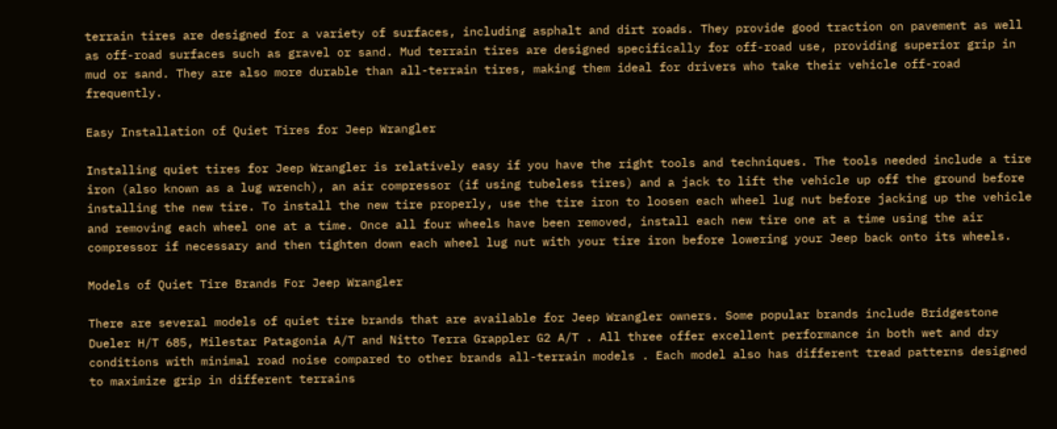terrain tires are designed for a variety of surfaces, including asphalt and dirt roads. They provide good traction on pavement as well as off-road surfaces such as gravel or sand. Mud terrain tires are designed specifically for off-road use, providing superior grip in mud or sand. They are also more durable than all-terrain tires, making them ideal for drivers who take their vehicle off-road frequently.

Easy Installation of Quiet Tires for Jeep Wrangler

Installing quiet tires for Jeep Wrangler is relatively easy if you have the right tools and techniques. The tools needed include a tire iron (also known as a lug wrench), an air compressor (if using tubeless tires) and a jack to lift the vehicle up off the ground before installing the new tire. To install the new tire properly, use the tire iron to loosen each wheel lug nut before jacking up the vehicle and removing each wheel one at a time. Once all four wheels have been removed, install each new tire one at a time using the air compressor if necessary and then tighten down each wheel lug nut with your tire iron before lowering your Jeep back onto its wheels.

Models of Quiet Tire Brands For Jeep Wrangler

There are several models of quiet tire brands that are available for Jeep Wrangler owners. Some popular brands include Bridgestone Dueler H/T 685, Milestar Patagonia A/T and Nitto Terra Grappler G2 A/T . All three offer excellent performance in both wet and dry conditions with minimal road noise compared to other brands all-terrain models . Each model also has different tread patterns designed to maximize grip in different terrains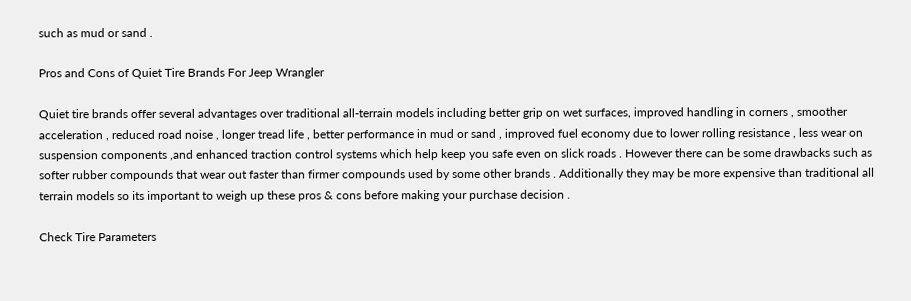such as mud or sand .

Pros and Cons of Quiet Tire Brands For Jeep Wrangler

Quiet tire brands offer several advantages over traditional all-terrain models including better grip on wet surfaces, improved handling in corners , smoother acceleration , reduced road noise , longer tread life , better performance in mud or sand , improved fuel economy due to lower rolling resistance , less wear on suspension components ,and enhanced traction control systems which help keep you safe even on slick roads . However there can be some drawbacks such as softer rubber compounds that wear out faster than firmer compounds used by some other brands . Additionally they may be more expensive than traditional all terrain models so its important to weigh up these pros & cons before making your purchase decision .

Check Tire Parameters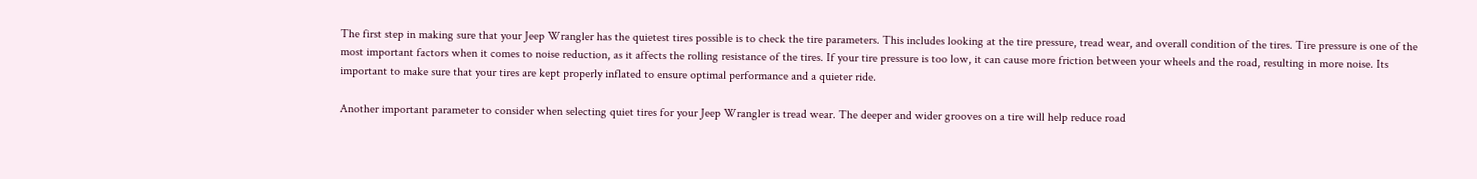The first step in making sure that your Jeep Wrangler has the quietest tires possible is to check the tire parameters. This includes looking at the tire pressure, tread wear, and overall condition of the tires. Tire pressure is one of the most important factors when it comes to noise reduction, as it affects the rolling resistance of the tires. If your tire pressure is too low, it can cause more friction between your wheels and the road, resulting in more noise. Its important to make sure that your tires are kept properly inflated to ensure optimal performance and a quieter ride.

Another important parameter to consider when selecting quiet tires for your Jeep Wrangler is tread wear. The deeper and wider grooves on a tire will help reduce road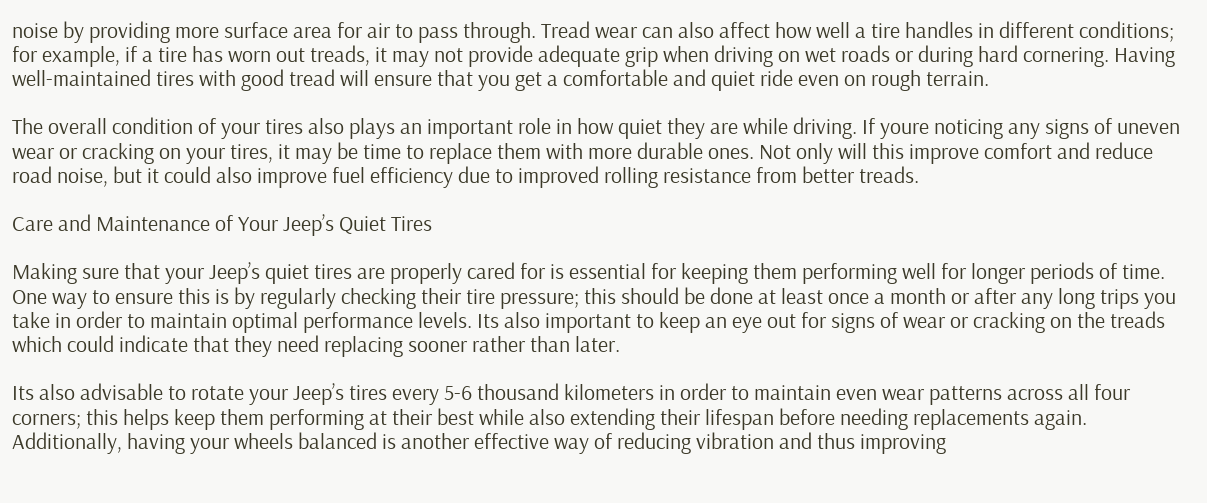noise by providing more surface area for air to pass through. Tread wear can also affect how well a tire handles in different conditions; for example, if a tire has worn out treads, it may not provide adequate grip when driving on wet roads or during hard cornering. Having well-maintained tires with good tread will ensure that you get a comfortable and quiet ride even on rough terrain.

The overall condition of your tires also plays an important role in how quiet they are while driving. If youre noticing any signs of uneven wear or cracking on your tires, it may be time to replace them with more durable ones. Not only will this improve comfort and reduce road noise, but it could also improve fuel efficiency due to improved rolling resistance from better treads.

Care and Maintenance of Your Jeep’s Quiet Tires

Making sure that your Jeep’s quiet tires are properly cared for is essential for keeping them performing well for longer periods of time. One way to ensure this is by regularly checking their tire pressure; this should be done at least once a month or after any long trips you take in order to maintain optimal performance levels. Its also important to keep an eye out for signs of wear or cracking on the treads which could indicate that they need replacing sooner rather than later.

Its also advisable to rotate your Jeep’s tires every 5-6 thousand kilometers in order to maintain even wear patterns across all four corners; this helps keep them performing at their best while also extending their lifespan before needing replacements again. Additionally, having your wheels balanced is another effective way of reducing vibration and thus improving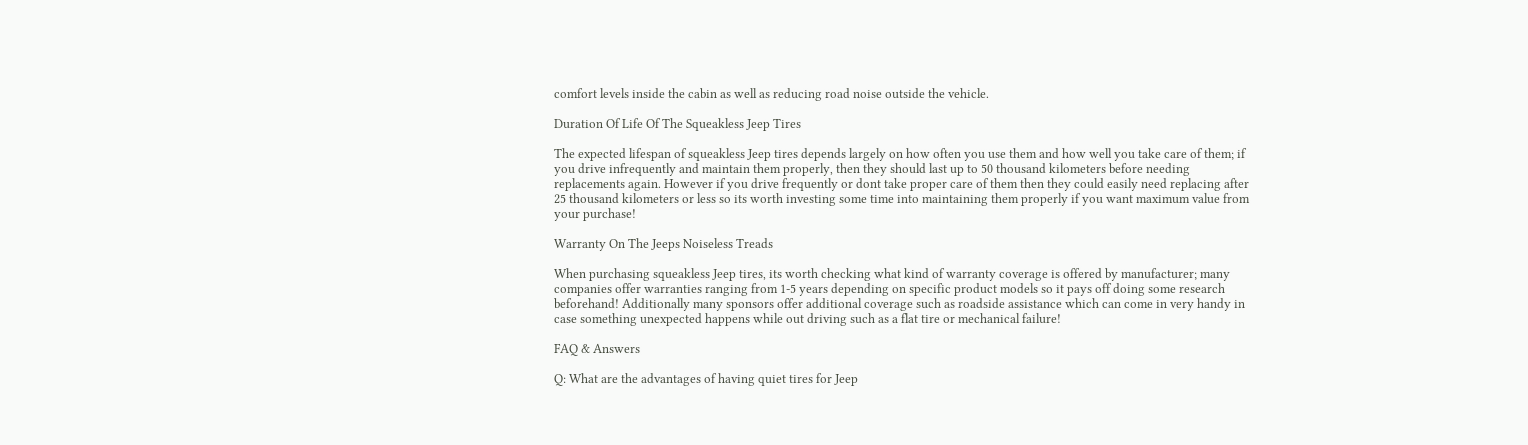comfort levels inside the cabin as well as reducing road noise outside the vehicle.

Duration Of Life Of The Squeakless Jeep Tires

The expected lifespan of squeakless Jeep tires depends largely on how often you use them and how well you take care of them; if you drive infrequently and maintain them properly, then they should last up to 50 thousand kilometers before needing replacements again. However if you drive frequently or dont take proper care of them then they could easily need replacing after 25 thousand kilometers or less so its worth investing some time into maintaining them properly if you want maximum value from your purchase!

Warranty On The Jeeps Noiseless Treads

When purchasing squeakless Jeep tires, its worth checking what kind of warranty coverage is offered by manufacturer; many companies offer warranties ranging from 1-5 years depending on specific product models so it pays off doing some research beforehand! Additionally many sponsors offer additional coverage such as roadside assistance which can come in very handy in case something unexpected happens while out driving such as a flat tire or mechanical failure!

FAQ & Answers

Q: What are the advantages of having quiet tires for Jeep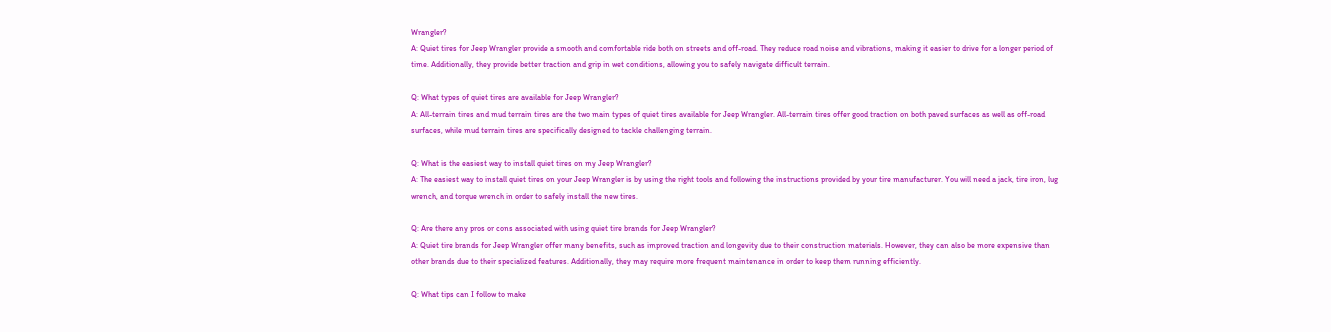Wrangler?
A: Quiet tires for Jeep Wrangler provide a smooth and comfortable ride both on streets and off-road. They reduce road noise and vibrations, making it easier to drive for a longer period of time. Additionally, they provide better traction and grip in wet conditions, allowing you to safely navigate difficult terrain.

Q: What types of quiet tires are available for Jeep Wrangler?
A: All-terrain tires and mud terrain tires are the two main types of quiet tires available for Jeep Wrangler. All-terrain tires offer good traction on both paved surfaces as well as off-road surfaces, while mud terrain tires are specifically designed to tackle challenging terrain.

Q: What is the easiest way to install quiet tires on my Jeep Wrangler?
A: The easiest way to install quiet tires on your Jeep Wrangler is by using the right tools and following the instructions provided by your tire manufacturer. You will need a jack, tire iron, lug wrench, and torque wrench in order to safely install the new tires.

Q: Are there any pros or cons associated with using quiet tire brands for Jeep Wrangler?
A: Quiet tire brands for Jeep Wrangler offer many benefits, such as improved traction and longevity due to their construction materials. However, they can also be more expensive than other brands due to their specialized features. Additionally, they may require more frequent maintenance in order to keep them running efficiently.

Q: What tips can I follow to make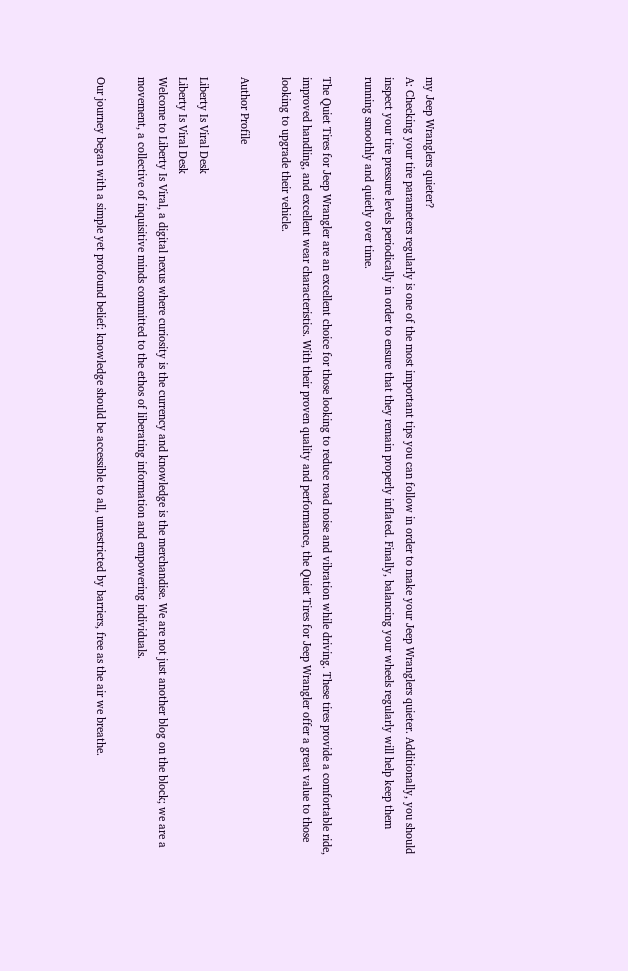my Jeep Wranglers quieter?
A: Checking your tire parameters regularly is one of the most important tips you can follow in order to make your Jeep Wranglers quieter. Additionally, you should inspect your tire pressure levels periodically in order to ensure that they remain properly inflated. Finally, balancing your wheels regularly will help keep them running smoothly and quietly over time.

The Quiet Tires for Jeep Wrangler are an excellent choice for those looking to reduce road noise and vibration while driving. These tires provide a comfortable ride, improved handling, and excellent wear characteristics. With their proven quality and performance, the Quiet Tires for Jeep Wrangler offer a great value to those looking to upgrade their vehicle.

Author Profile

Liberty Is Viral Desk
Liberty Is Viral Desk
Welcome to Liberty Is Viral, a digital nexus where curiosity is the currency and knowledge is the merchandise. We are not just another blog on the block; we are a movement, a collective of inquisitive minds committed to the ethos of liberating information and empowering individuals.

Our journey began with a simple yet profound belief: knowledge should be accessible to all, unrestricted by barriers, free as the air we breathe.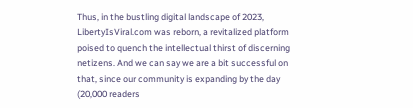Thus, in the bustling digital landscape of 2023, LibertyIsViral.com was reborn, a revitalized platform poised to quench the intellectual thirst of discerning netizens. And we can say we are a bit successful on that, since our community is expanding by the day (20,000 readers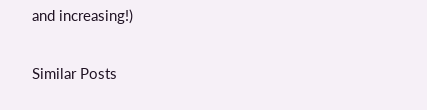and increasing!)

Similar Posts